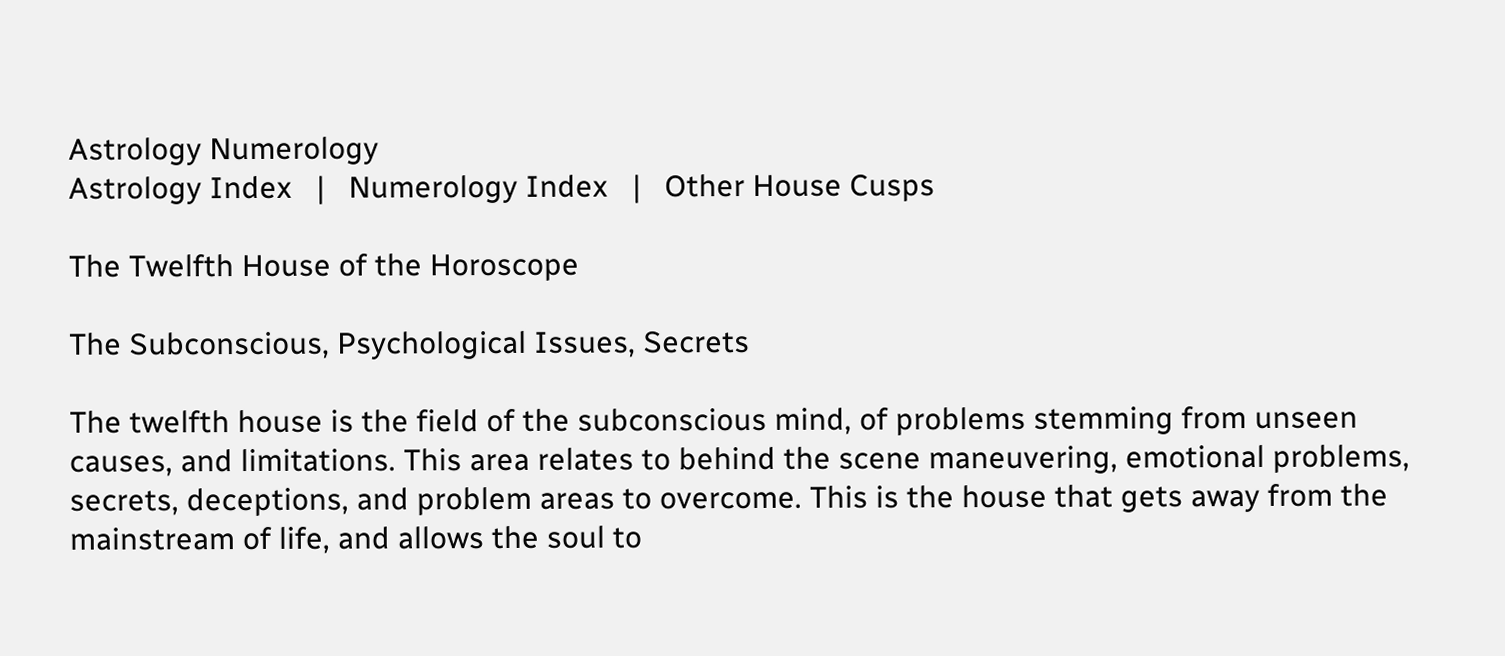Astrology Numerology
Astrology Index   |   Numerology Index   |   Other House Cusps

The Twelfth House of the Horoscope

The Subconscious, Psychological Issues, Secrets

The twelfth house is the field of the subconscious mind, of problems stemming from unseen causes, and limitations. This area relates to behind the scene maneuvering, emotional problems, secrets, deceptions, and problem areas to overcome. This is the house that gets away from the mainstream of life, and allows the soul to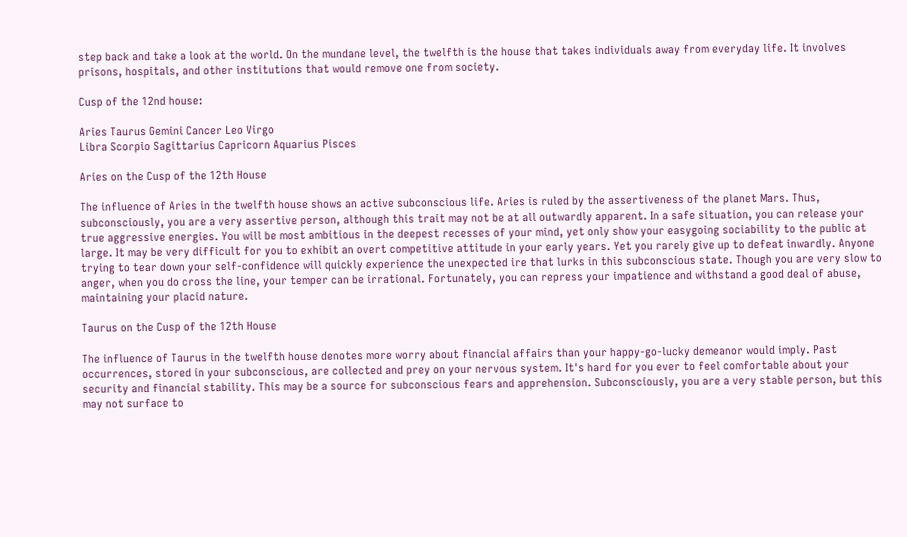step back and take a look at the world. On the mundane level, the twelfth is the house that takes individuals away from everyday life. It involves prisons, hospitals, and other institutions that would remove one from society.

Cusp of the 12nd house:

Aries Taurus Gemini Cancer Leo Virgo
Libra Scorpio Sagittarius Capricorn Aquarius Pisces

Aries on the Cusp of the 12th House

The influence of Aries in the twelfth house shows an active subconscious life. Aries is ruled by the assertiveness of the planet Mars. Thus, subconsciously, you are a very assertive person, although this trait may not be at all outwardly apparent. In a safe situation, you can release your true aggressive energies. You will be most ambitious in the deepest recesses of your mind, yet only show your easygoing sociability to the public at large. It may be very difficult for you to exhibit an overt competitive attitude in your early years. Yet you rarely give up to defeat inwardly. Anyone trying to tear down your self-confidence will quickly experience the unexpected ire that lurks in this subconscious state. Though you are very slow to anger, when you do cross the line, your temper can be irrational. Fortunately, you can repress your impatience and withstand a good deal of abuse, maintaining your placid nature.

Taurus on the Cusp of the 12th House

The influence of Taurus in the twelfth house denotes more worry about financial affairs than your happy-go-lucky demeanor would imply. Past occurrences, stored in your subconscious, are collected and prey on your nervous system. It's hard for you ever to feel comfortable about your security and financial stability. This may be a source for subconscious fears and apprehension. Subconsciously, you are a very stable person, but this may not surface to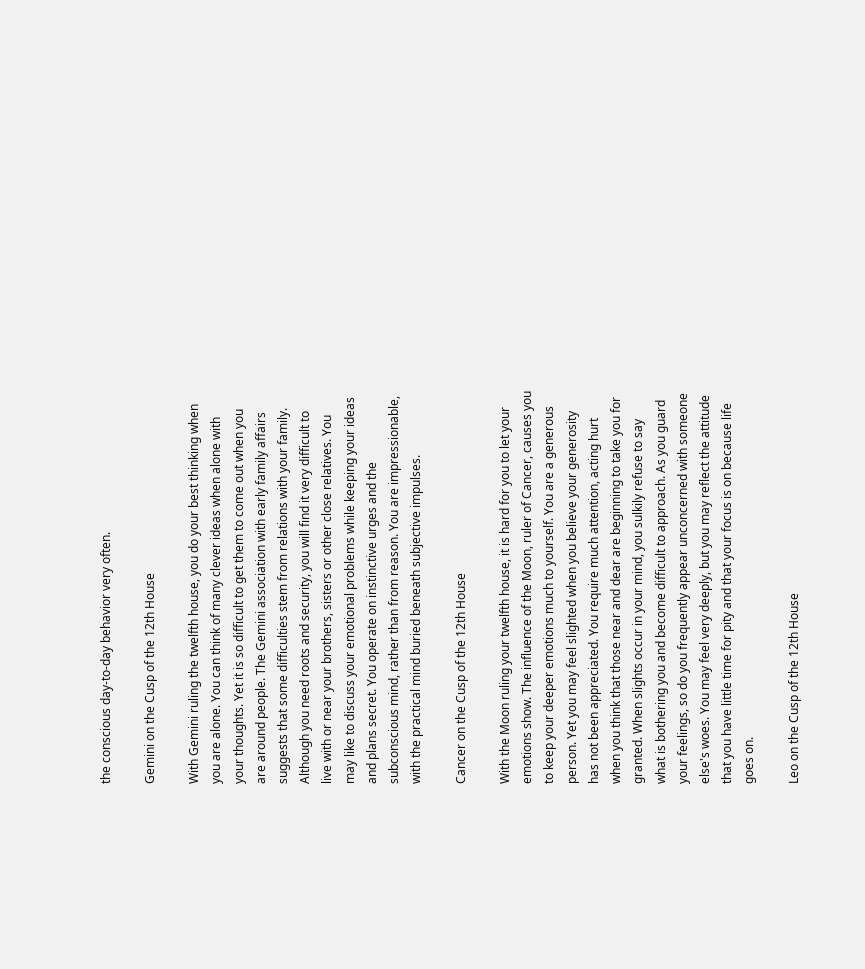the conscious day-to-day behavior very often.

Gemini on the Cusp of the 12th House

With Gemini ruling the twelfth house, you do your best thinking when you are alone. You can think of many clever ideas when alone with your thoughts. Yet it is so difficult to get them to come out when you are around people. The Gemini association with early family affairs suggests that some difficulties stem from relations with your family. Although you need roots and security, you will find it very difficult to live with or near your brothers, sisters or other close relatives. You may like to discuss your emotional problems while keeping your ideas and plans secret. You operate on instinctive urges and the subconscious mind, rather than from reason. You are impressionable, with the practical mind buried beneath subjective impulses.

Cancer on the Cusp of the 12th House

With the Moon ruling your twelfth house, it is hard for you to let your emotions show. The influence of the Moon, ruler of Cancer, causes you to keep your deeper emotions much to yourself. You are a generous person. Yet you may feel slighted when you believe your generosity has not been appreciated. You require much attention, acting hurt when you think that those near and dear are beginning to take you for granted. When slights occur in your mind, you sulkily refuse to say what is bothering you and become difficult to approach. As you guard your feelings, so do you frequently appear unconcerned with someone else's woes. You may feel very deeply, but you may reflect the attitude that you have little time for pity and that your focus is on because life goes on.

Leo on the Cusp of the 12th House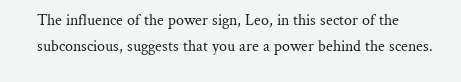The influence of the power sign, Leo, in this sector of the subconscious, suggests that you are a power behind the scenes.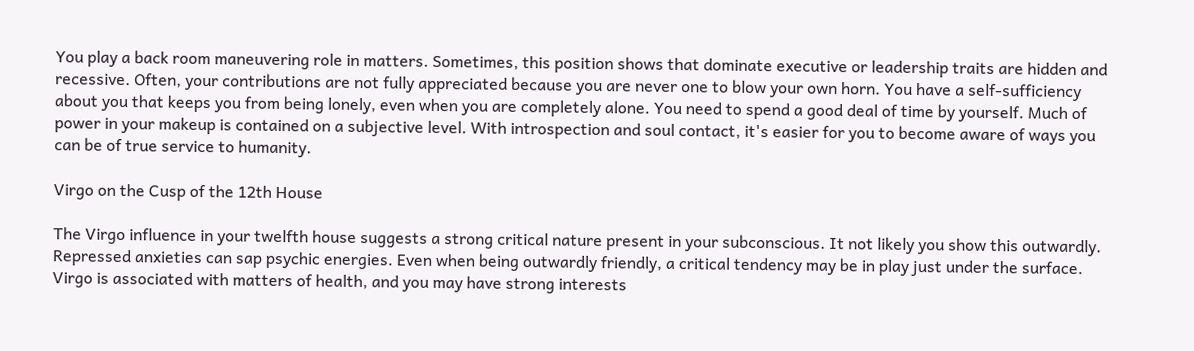You play a back room maneuvering role in matters. Sometimes, this position shows that dominate executive or leadership traits are hidden and recessive. Often, your contributions are not fully appreciated because you are never one to blow your own horn. You have a self-sufficiency about you that keeps you from being lonely, even when you are completely alone. You need to spend a good deal of time by yourself. Much of power in your makeup is contained on a subjective level. With introspection and soul contact, it's easier for you to become aware of ways you can be of true service to humanity.

Virgo on the Cusp of the 12th House

The Virgo influence in your twelfth house suggests a strong critical nature present in your subconscious. It not likely you show this outwardly. Repressed anxieties can sap psychic energies. Even when being outwardly friendly, a critical tendency may be in play just under the surface. Virgo is associated with matters of health, and you may have strong interests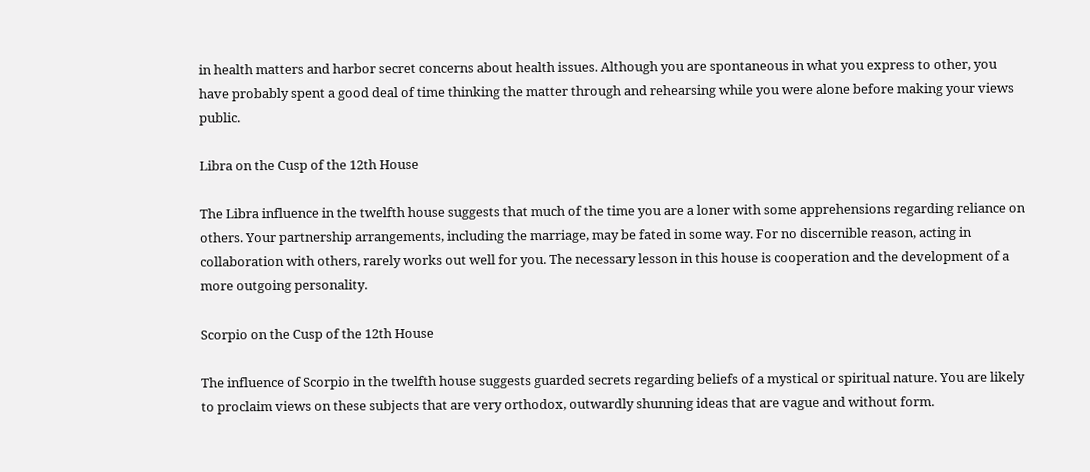in health matters and harbor secret concerns about health issues. Although you are spontaneous in what you express to other, you have probably spent a good deal of time thinking the matter through and rehearsing while you were alone before making your views public.

Libra on the Cusp of the 12th House

The Libra influence in the twelfth house suggests that much of the time you are a loner with some apprehensions regarding reliance on others. Your partnership arrangements, including the marriage, may be fated in some way. For no discernible reason, acting in collaboration with others, rarely works out well for you. The necessary lesson in this house is cooperation and the development of a more outgoing personality.

Scorpio on the Cusp of the 12th House

The influence of Scorpio in the twelfth house suggests guarded secrets regarding beliefs of a mystical or spiritual nature. You are likely to proclaim views on these subjects that are very orthodox, outwardly shunning ideas that are vague and without form.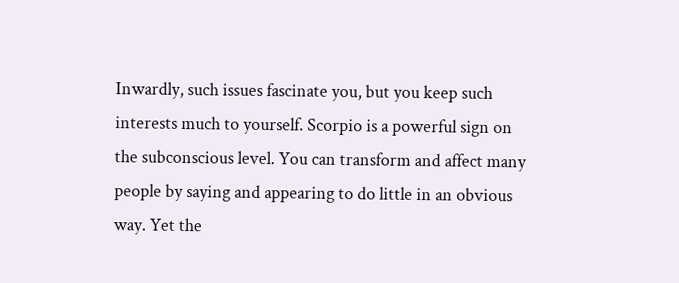Inwardly, such issues fascinate you, but you keep such interests much to yourself. Scorpio is a powerful sign on the subconscious level. You can transform and affect many people by saying and appearing to do little in an obvious way. Yet the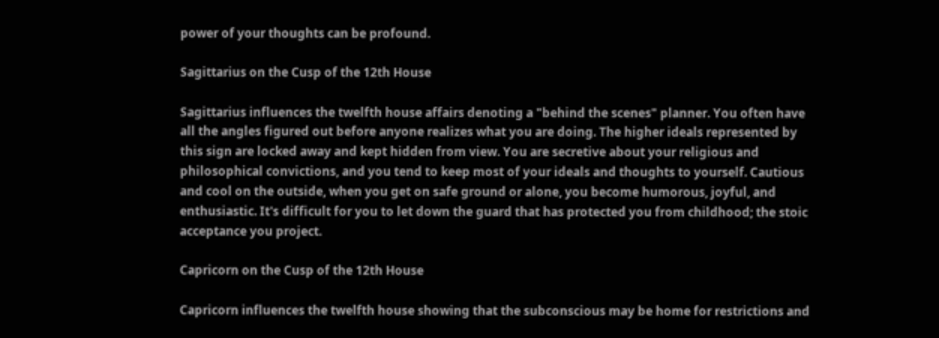power of your thoughts can be profound.

Sagittarius on the Cusp of the 12th House

Sagittarius influences the twelfth house affairs denoting a "behind the scenes" planner. You often have all the angles figured out before anyone realizes what you are doing. The higher ideals represented by this sign are locked away and kept hidden from view. You are secretive about your religious and philosophical convictions, and you tend to keep most of your ideals and thoughts to yourself. Cautious and cool on the outside, when you get on safe ground or alone, you become humorous, joyful, and enthusiastic. It's difficult for you to let down the guard that has protected you from childhood; the stoic acceptance you project.

Capricorn on the Cusp of the 12th House

Capricorn influences the twelfth house showing that the subconscious may be home for restrictions and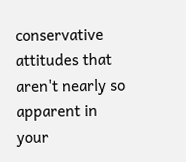conservative attitudes that aren't nearly so apparent in your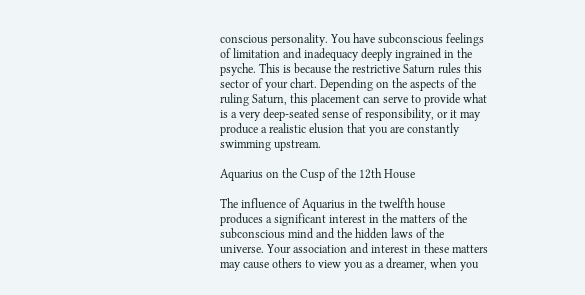conscious personality. You have subconscious feelings of limitation and inadequacy deeply ingrained in the psyche. This is because the restrictive Saturn rules this sector of your chart. Depending on the aspects of the ruling Saturn, this placement can serve to provide what is a very deep-seated sense of responsibility, or it may produce a realistic elusion that you are constantly swimming upstream.

Aquarius on the Cusp of the 12th House

The influence of Aquarius in the twelfth house produces a significant interest in the matters of the subconscious mind and the hidden laws of the universe. Your association and interest in these matters may cause others to view you as a dreamer, when you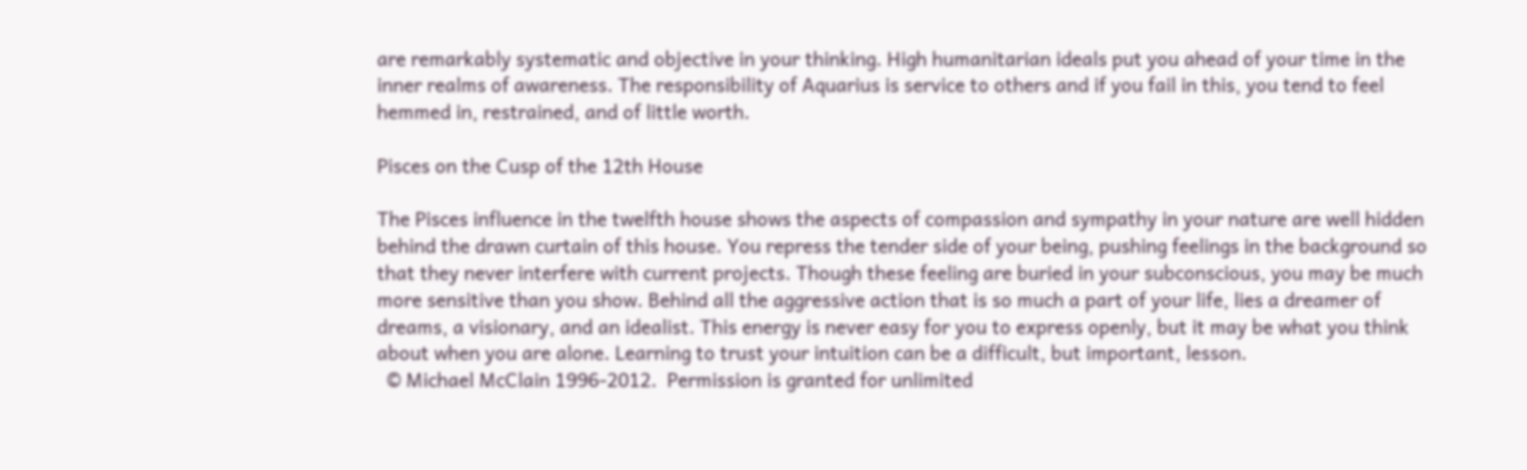are remarkably systematic and objective in your thinking. High humanitarian ideals put you ahead of your time in the inner realms of awareness. The responsibility of Aquarius is service to others and if you fail in this, you tend to feel hemmed in, restrained, and of little worth.

Pisces on the Cusp of the 12th House

The Pisces influence in the twelfth house shows the aspects of compassion and sympathy in your nature are well hidden behind the drawn curtain of this house. You repress the tender side of your being, pushing feelings in the background so that they never interfere with current projects. Though these feeling are buried in your subconscious, you may be much more sensitive than you show. Behind all the aggressive action that is so much a part of your life, lies a dreamer of dreams, a visionary, and an idealist. This energy is never easy for you to express openly, but it may be what you think about when you are alone. Learning to trust your intuition can be a difficult, but important, lesson.
  © Michael McClain 1996-2012.  Permission is granted for unlimited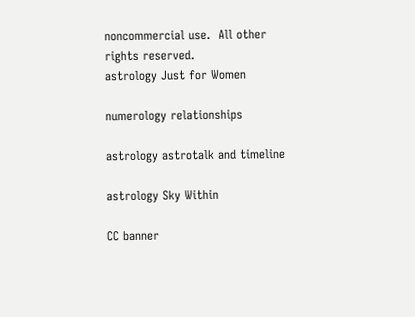noncommercial use.  All other rights reserved.
astrology Just for Women

numerology relationships

astrology astrotalk and timeline

astrology Sky Within

CC banner